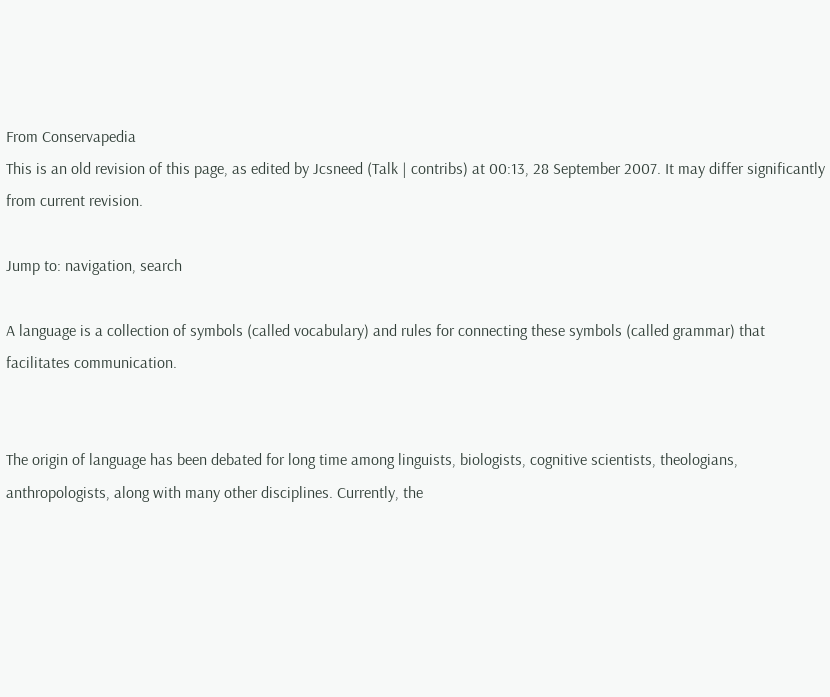From Conservapedia
This is an old revision of this page, as edited by Jcsneed (Talk | contribs) at 00:13, 28 September 2007. It may differ significantly from current revision.

Jump to: navigation, search

A language is a collection of symbols (called vocabulary) and rules for connecting these symbols (called grammar) that facilitates communication.


The origin of language has been debated for long time among linguists, biologists, cognitive scientists, theologians, anthropologists, along with many other disciplines. Currently, the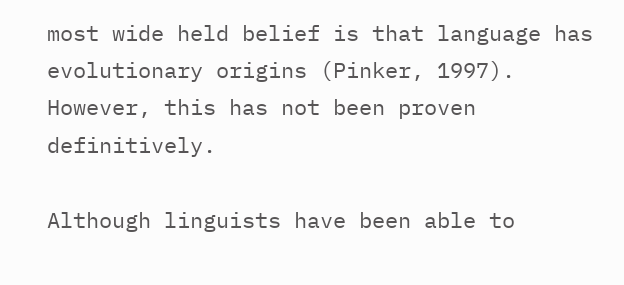most wide held belief is that language has evolutionary origins (Pinker, 1997). However, this has not been proven definitively.

Although linguists have been able to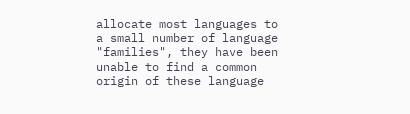allocate most languages to a small number of language "families", they have been unable to find a common origin of these language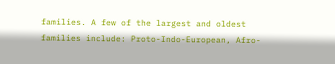families. A few of the largest and oldest families include: Proto-Indo-European, Afro-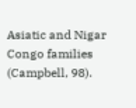Asiatic and Nigar Congo families (Campbell, 98).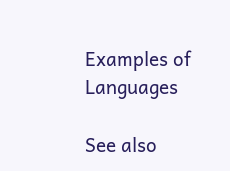Examples of Languages

See also